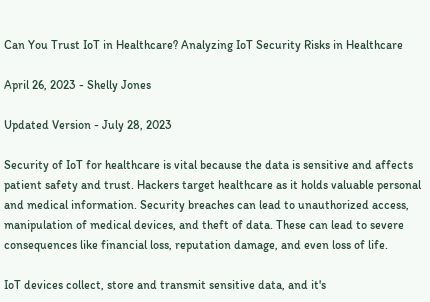Can You Trust IoT in Healthcare? Analyzing IoT Security Risks in Healthcare

April 26, 2023 - Shelly Jones

Updated Version - July 28, 2023

Security of IoT for healthcare is vital because the data is sensitive and affects patient safety and trust. Hackers target healthcare as it holds valuable personal and medical information. Security breaches can lead to unauthorized access, manipulation of medical devices, and theft of data. These can lead to severe consequences like financial loss, reputation damage, and even loss of life.

IoT devices collect, store and transmit sensitive data, and it's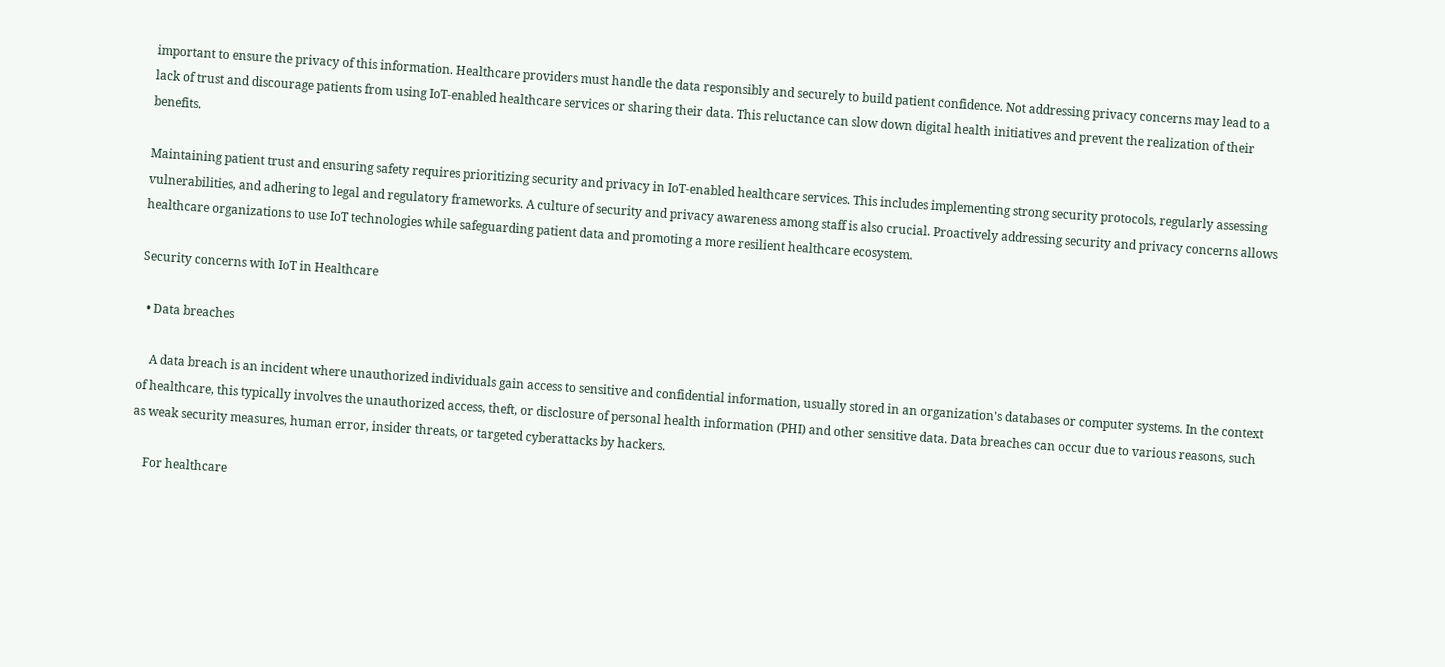important to ensure the privacy of this information. Healthcare providers must handle the data responsibly and securely to build patient confidence. Not addressing privacy concerns may lead to a lack of trust and discourage patients from using IoT-enabled healthcare services or sharing their data. This reluctance can slow down digital health initiatives and prevent the realization of their benefits.

Maintaining patient trust and ensuring safety requires prioritizing security and privacy in IoT-enabled healthcare services. This includes implementing strong security protocols, regularly assessing vulnerabilities, and adhering to legal and regulatory frameworks. A culture of security and privacy awareness among staff is also crucial. Proactively addressing security and privacy concerns allows healthcare organizations to use IoT technologies while safeguarding patient data and promoting a more resilient healthcare ecosystem.

Security concerns with IoT in Healthcare

  • Data breaches

    A data breach is an incident where unauthorized individuals gain access to sensitive and confidential information, usually stored in an organization's databases or computer systems. In the context of healthcare, this typically involves the unauthorized access, theft, or disclosure of personal health information (PHI) and other sensitive data. Data breaches can occur due to various reasons, such as weak security measures, human error, insider threats, or targeted cyberattacks by hackers.

    For healthcare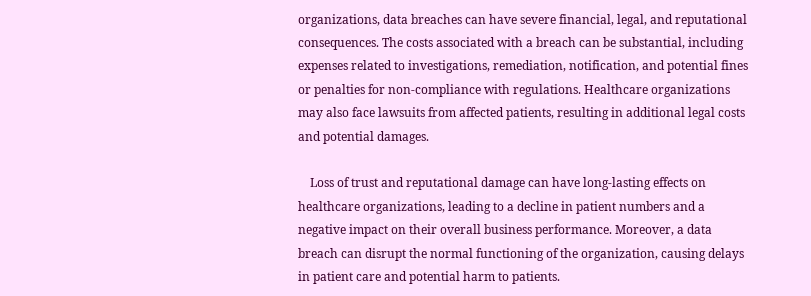organizations, data breaches can have severe financial, legal, and reputational consequences. The costs associated with a breach can be substantial, including expenses related to investigations, remediation, notification, and potential fines or penalties for non-compliance with regulations. Healthcare organizations may also face lawsuits from affected patients, resulting in additional legal costs and potential damages.

    Loss of trust and reputational damage can have long-lasting effects on healthcare organizations, leading to a decline in patient numbers and a negative impact on their overall business performance. Moreover, a data breach can disrupt the normal functioning of the organization, causing delays in patient care and potential harm to patients.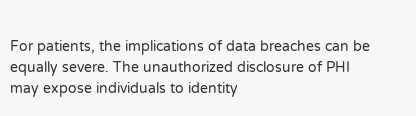For patients, the implications of data breaches can be equally severe. The unauthorized disclosure of PHI may expose individuals to identity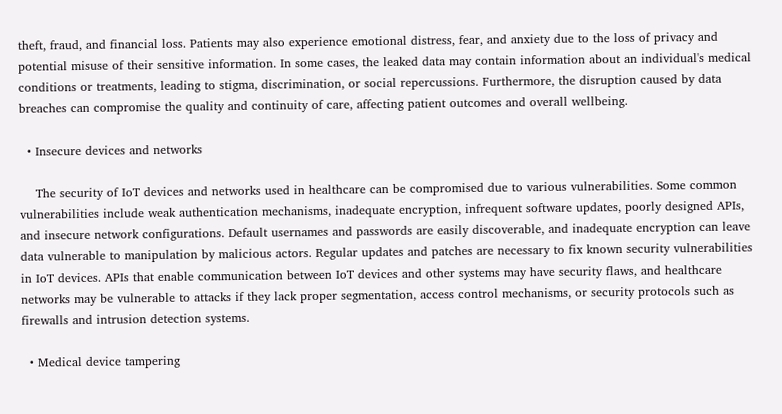theft, fraud, and financial loss. Patients may also experience emotional distress, fear, and anxiety due to the loss of privacy and potential misuse of their sensitive information. In some cases, the leaked data may contain information about an individual's medical conditions or treatments, leading to stigma, discrimination, or social repercussions. Furthermore, the disruption caused by data breaches can compromise the quality and continuity of care, affecting patient outcomes and overall wellbeing.

  • Insecure devices and networks

    The security of IoT devices and networks used in healthcare can be compromised due to various vulnerabilities. Some common vulnerabilities include weak authentication mechanisms, inadequate encryption, infrequent software updates, poorly designed APIs, and insecure network configurations. Default usernames and passwords are easily discoverable, and inadequate encryption can leave data vulnerable to manipulation by malicious actors. Regular updates and patches are necessary to fix known security vulnerabilities in IoT devices. APIs that enable communication between IoT devices and other systems may have security flaws, and healthcare networks may be vulnerable to attacks if they lack proper segmentation, access control mechanisms, or security protocols such as firewalls and intrusion detection systems.

  • Medical device tampering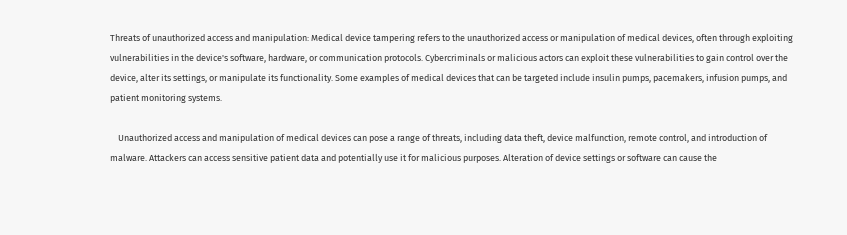Threats of unauthorized access and manipulation: Medical device tampering refers to the unauthorized access or manipulation of medical devices, often through exploiting vulnerabilities in the device's software, hardware, or communication protocols. Cybercriminals or malicious actors can exploit these vulnerabilities to gain control over the device, alter its settings, or manipulate its functionality. Some examples of medical devices that can be targeted include insulin pumps, pacemakers, infusion pumps, and patient monitoring systems.

    Unauthorized access and manipulation of medical devices can pose a range of threats, including data theft, device malfunction, remote control, and introduction of malware. Attackers can access sensitive patient data and potentially use it for malicious purposes. Alteration of device settings or software can cause the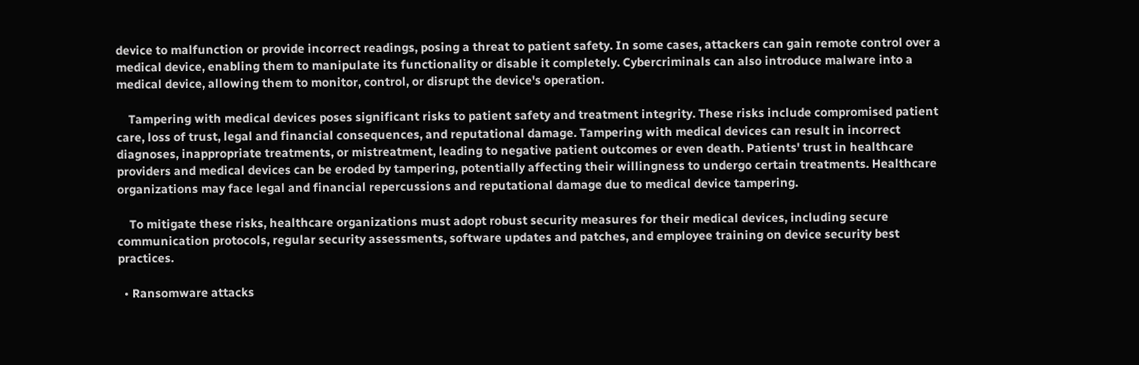device to malfunction or provide incorrect readings, posing a threat to patient safety. In some cases, attackers can gain remote control over a medical device, enabling them to manipulate its functionality or disable it completely. Cybercriminals can also introduce malware into a medical device, allowing them to monitor, control, or disrupt the device's operation.

    Tampering with medical devices poses significant risks to patient safety and treatment integrity. These risks include compromised patient care, loss of trust, legal and financial consequences, and reputational damage. Tampering with medical devices can result in incorrect diagnoses, inappropriate treatments, or mistreatment, leading to negative patient outcomes or even death. Patients' trust in healthcare providers and medical devices can be eroded by tampering, potentially affecting their willingness to undergo certain treatments. Healthcare organizations may face legal and financial repercussions and reputational damage due to medical device tampering.

    To mitigate these risks, healthcare organizations must adopt robust security measures for their medical devices, including secure communication protocols, regular security assessments, software updates and patches, and employee training on device security best practices.

  • Ransomware attacks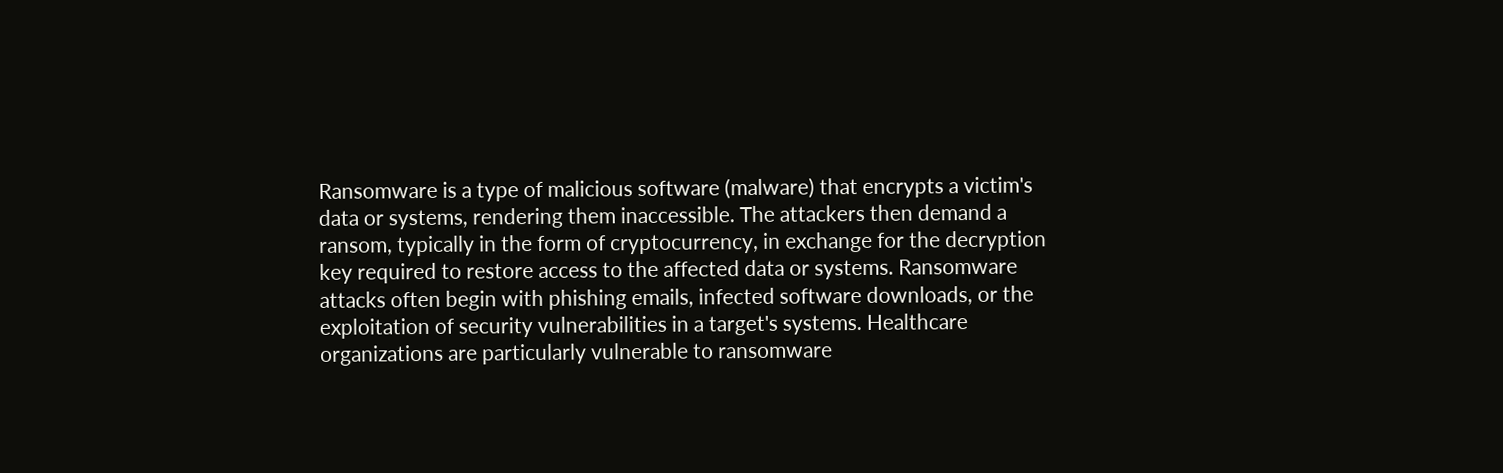Ransomware is a type of malicious software (malware) that encrypts a victim's data or systems, rendering them inaccessible. The attackers then demand a ransom, typically in the form of cryptocurrency, in exchange for the decryption key required to restore access to the affected data or systems. Ransomware attacks often begin with phishing emails, infected software downloads, or the exploitation of security vulnerabilities in a target's systems. Healthcare organizations are particularly vulnerable to ransomware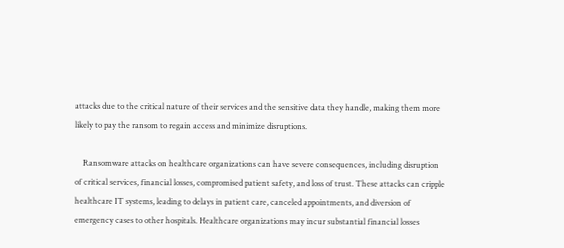attacks due to the critical nature of their services and the sensitive data they handle, making them more likely to pay the ransom to regain access and minimize disruptions.

    Ransomware attacks on healthcare organizations can have severe consequences, including disruption of critical services, financial losses, compromised patient safety, and loss of trust. These attacks can cripple healthcare IT systems, leading to delays in patient care, canceled appointments, and diversion of emergency cases to other hospitals. Healthcare organizations may incur substantial financial losses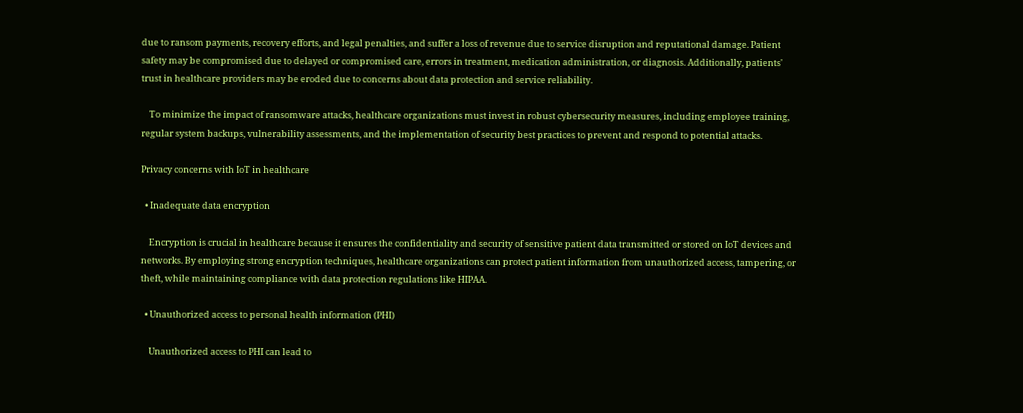due to ransom payments, recovery efforts, and legal penalties, and suffer a loss of revenue due to service disruption and reputational damage. Patient safety may be compromised due to delayed or compromised care, errors in treatment, medication administration, or diagnosis. Additionally, patients' trust in healthcare providers may be eroded due to concerns about data protection and service reliability.

    To minimize the impact of ransomware attacks, healthcare organizations must invest in robust cybersecurity measures, including employee training, regular system backups, vulnerability assessments, and the implementation of security best practices to prevent and respond to potential attacks.

Privacy concerns with IoT in healthcare

  • Inadequate data encryption

    Encryption is crucial in healthcare because it ensures the confidentiality and security of sensitive patient data transmitted or stored on IoT devices and networks. By employing strong encryption techniques, healthcare organizations can protect patient information from unauthorized access, tampering, or theft, while maintaining compliance with data protection regulations like HIPAA.

  • Unauthorized access to personal health information (PHI)

    Unauthorized access to PHI can lead to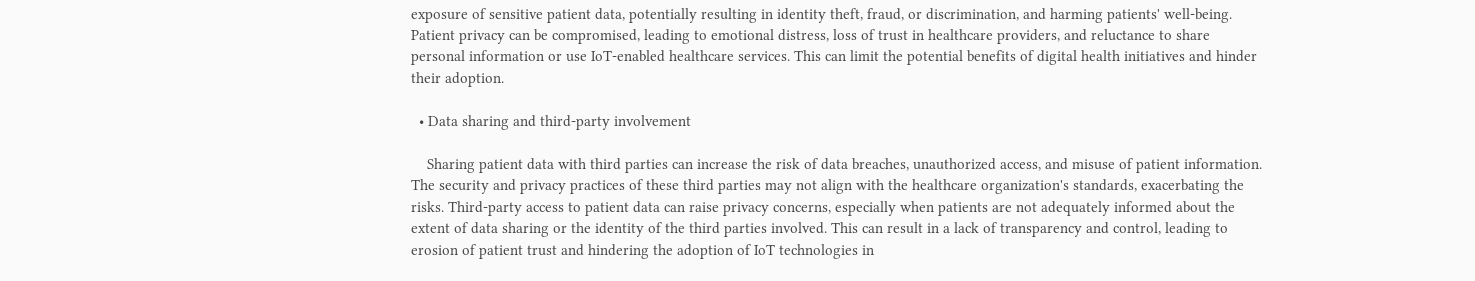exposure of sensitive patient data, potentially resulting in identity theft, fraud, or discrimination, and harming patients' well-being. Patient privacy can be compromised, leading to emotional distress, loss of trust in healthcare providers, and reluctance to share personal information or use IoT-enabled healthcare services. This can limit the potential benefits of digital health initiatives and hinder their adoption.

  • Data sharing and third-party involvement

    Sharing patient data with third parties can increase the risk of data breaches, unauthorized access, and misuse of patient information. The security and privacy practices of these third parties may not align with the healthcare organization's standards, exacerbating the risks. Third-party access to patient data can raise privacy concerns, especially when patients are not adequately informed about the extent of data sharing or the identity of the third parties involved. This can result in a lack of transparency and control, leading to erosion of patient trust and hindering the adoption of IoT technologies in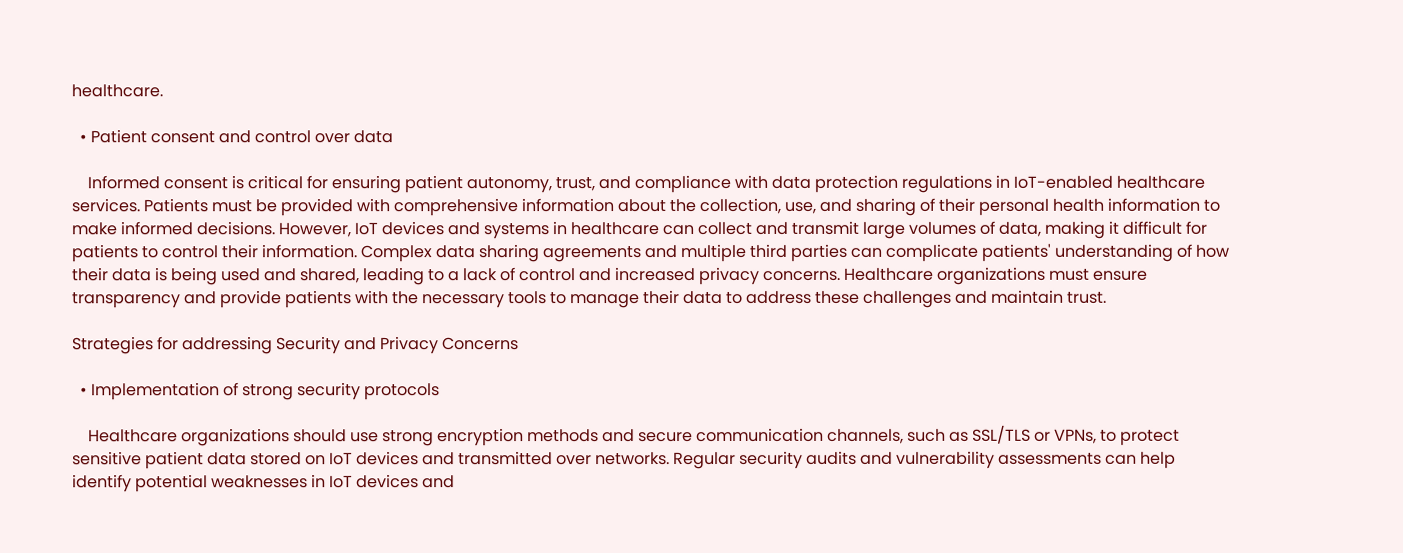healthcare.

  • Patient consent and control over data

    Informed consent is critical for ensuring patient autonomy, trust, and compliance with data protection regulations in IoT-enabled healthcare services. Patients must be provided with comprehensive information about the collection, use, and sharing of their personal health information to make informed decisions. However, IoT devices and systems in healthcare can collect and transmit large volumes of data, making it difficult for patients to control their information. Complex data sharing agreements and multiple third parties can complicate patients' understanding of how their data is being used and shared, leading to a lack of control and increased privacy concerns. Healthcare organizations must ensure transparency and provide patients with the necessary tools to manage their data to address these challenges and maintain trust.

Strategies for addressing Security and Privacy Concerns

  • Implementation of strong security protocols

    Healthcare organizations should use strong encryption methods and secure communication channels, such as SSL/TLS or VPNs, to protect sensitive patient data stored on IoT devices and transmitted over networks. Regular security audits and vulnerability assessments can help identify potential weaknesses in IoT devices and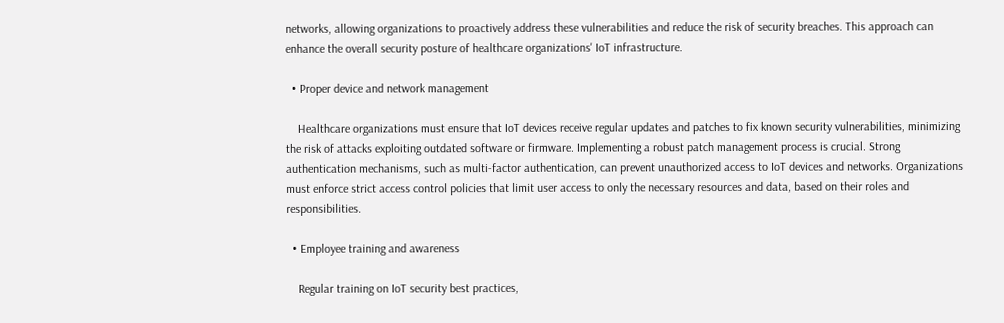networks, allowing organizations to proactively address these vulnerabilities and reduce the risk of security breaches. This approach can enhance the overall security posture of healthcare organizations' IoT infrastructure.

  • Proper device and network management

    Healthcare organizations must ensure that IoT devices receive regular updates and patches to fix known security vulnerabilities, minimizing the risk of attacks exploiting outdated software or firmware. Implementing a robust patch management process is crucial. Strong authentication mechanisms, such as multi-factor authentication, can prevent unauthorized access to IoT devices and networks. Organizations must enforce strict access control policies that limit user access to only the necessary resources and data, based on their roles and responsibilities.

  • Employee training and awareness

    Regular training on IoT security best practices,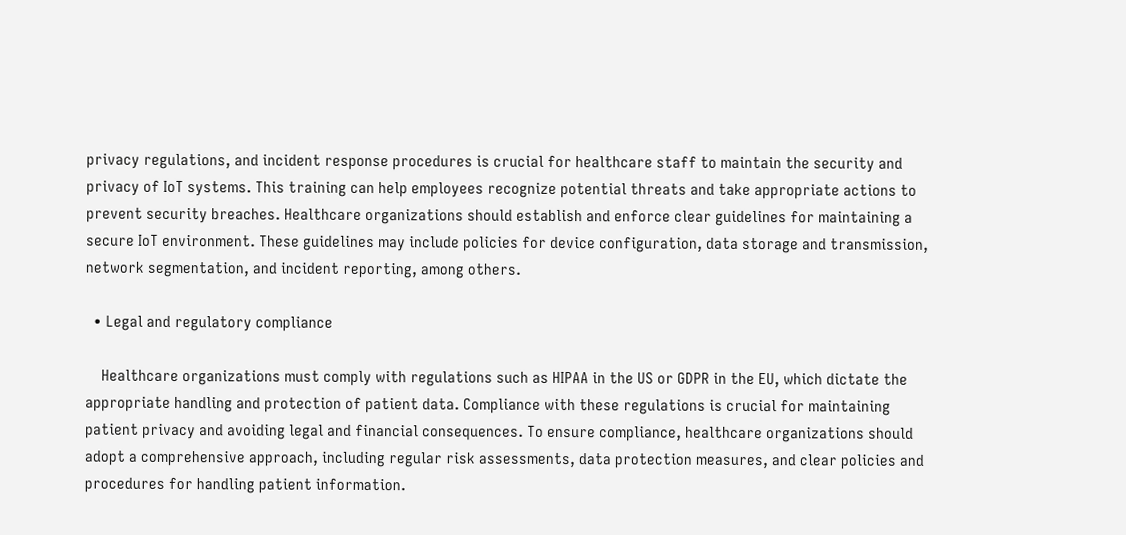privacy regulations, and incident response procedures is crucial for healthcare staff to maintain the security and privacy of IoT systems. This training can help employees recognize potential threats and take appropriate actions to prevent security breaches. Healthcare organizations should establish and enforce clear guidelines for maintaining a secure IoT environment. These guidelines may include policies for device configuration, data storage and transmission, network segmentation, and incident reporting, among others.

  • Legal and regulatory compliance

    Healthcare organizations must comply with regulations such as HIPAA in the US or GDPR in the EU, which dictate the appropriate handling and protection of patient data. Compliance with these regulations is crucial for maintaining patient privacy and avoiding legal and financial consequences. To ensure compliance, healthcare organizations should adopt a comprehensive approach, including regular risk assessments, data protection measures, and clear policies and procedures for handling patient information.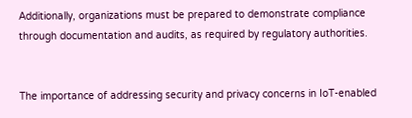Additionally, organizations must be prepared to demonstrate compliance through documentation and audits, as required by regulatory authorities.


The importance of addressing security and privacy concerns in IoT-enabled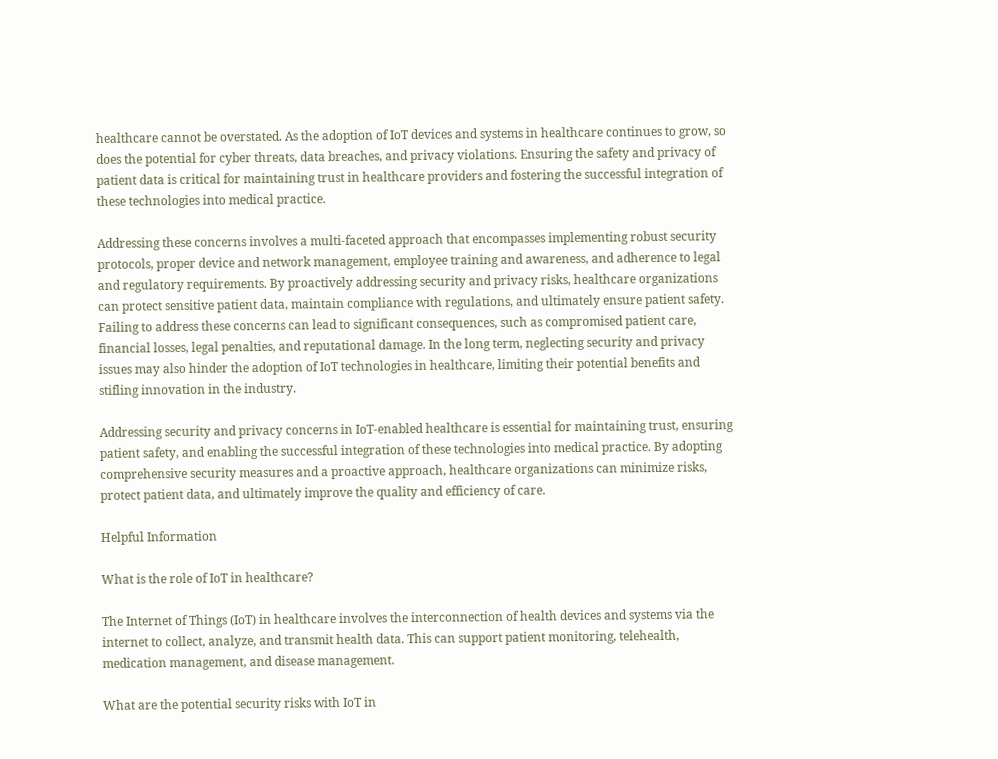healthcare cannot be overstated. As the adoption of IoT devices and systems in healthcare continues to grow, so does the potential for cyber threats, data breaches, and privacy violations. Ensuring the safety and privacy of patient data is critical for maintaining trust in healthcare providers and fostering the successful integration of these technologies into medical practice.

Addressing these concerns involves a multi-faceted approach that encompasses implementing robust security protocols, proper device and network management, employee training and awareness, and adherence to legal and regulatory requirements. By proactively addressing security and privacy risks, healthcare organizations can protect sensitive patient data, maintain compliance with regulations, and ultimately ensure patient safety. Failing to address these concerns can lead to significant consequences, such as compromised patient care, financial losses, legal penalties, and reputational damage. In the long term, neglecting security and privacy issues may also hinder the adoption of IoT technologies in healthcare, limiting their potential benefits and stifling innovation in the industry.

Addressing security and privacy concerns in IoT-enabled healthcare is essential for maintaining trust, ensuring patient safety, and enabling the successful integration of these technologies into medical practice. By adopting comprehensive security measures and a proactive approach, healthcare organizations can minimize risks, protect patient data, and ultimately improve the quality and efficiency of care.

Helpful Information

What is the role of IoT in healthcare?

The Internet of Things (IoT) in healthcare involves the interconnection of health devices and systems via the internet to collect, analyze, and transmit health data. This can support patient monitoring, telehealth, medication management, and disease management.

What are the potential security risks with IoT in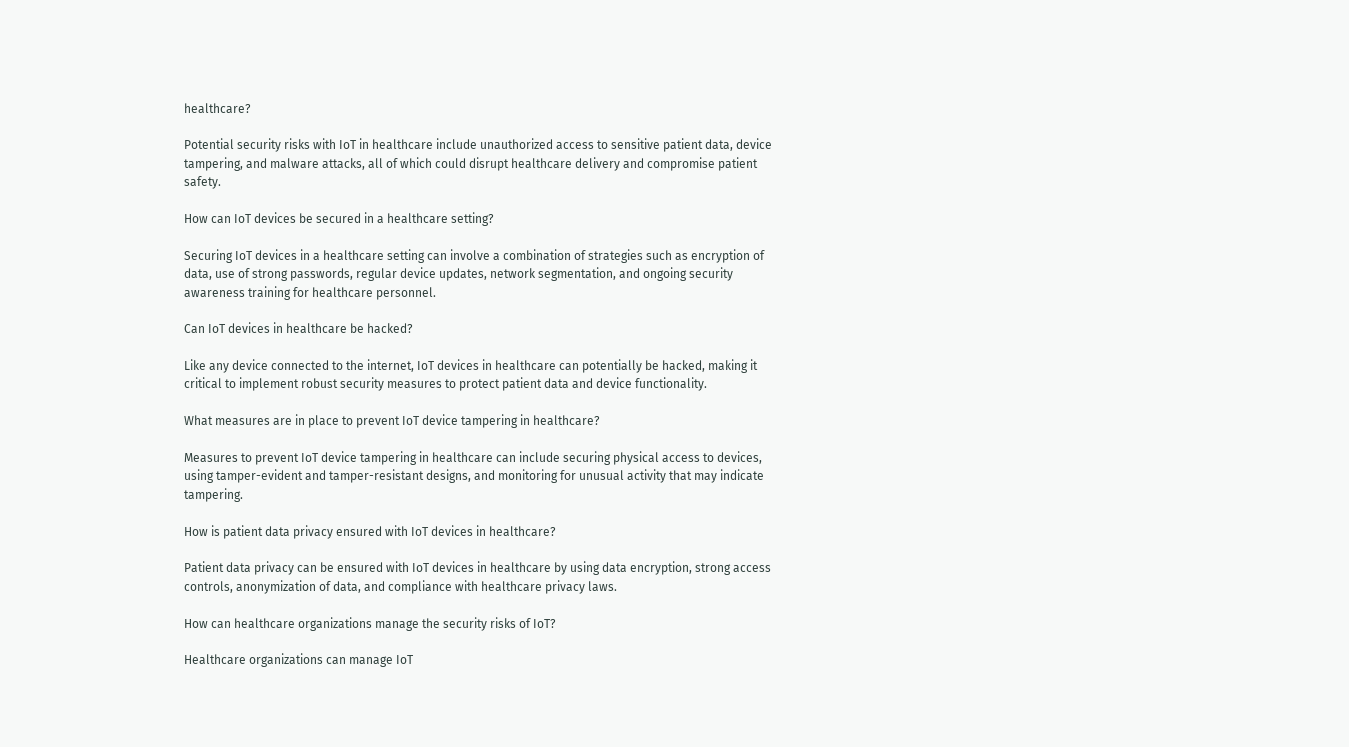healthcare?

Potential security risks with IoT in healthcare include unauthorized access to sensitive patient data, device tampering, and malware attacks, all of which could disrupt healthcare delivery and compromise patient safety.

How can IoT devices be secured in a healthcare setting?

Securing IoT devices in a healthcare setting can involve a combination of strategies such as encryption of data, use of strong passwords, regular device updates, network segmentation, and ongoing security awareness training for healthcare personnel.

Can IoT devices in healthcare be hacked?

Like any device connected to the internet, IoT devices in healthcare can potentially be hacked, making it critical to implement robust security measures to protect patient data and device functionality.

What measures are in place to prevent IoT device tampering in healthcare?

Measures to prevent IoT device tampering in healthcare can include securing physical access to devices, using tamper-evident and tamper-resistant designs, and monitoring for unusual activity that may indicate tampering.

How is patient data privacy ensured with IoT devices in healthcare?

Patient data privacy can be ensured with IoT devices in healthcare by using data encryption, strong access controls, anonymization of data, and compliance with healthcare privacy laws.

How can healthcare organizations manage the security risks of IoT?

Healthcare organizations can manage IoT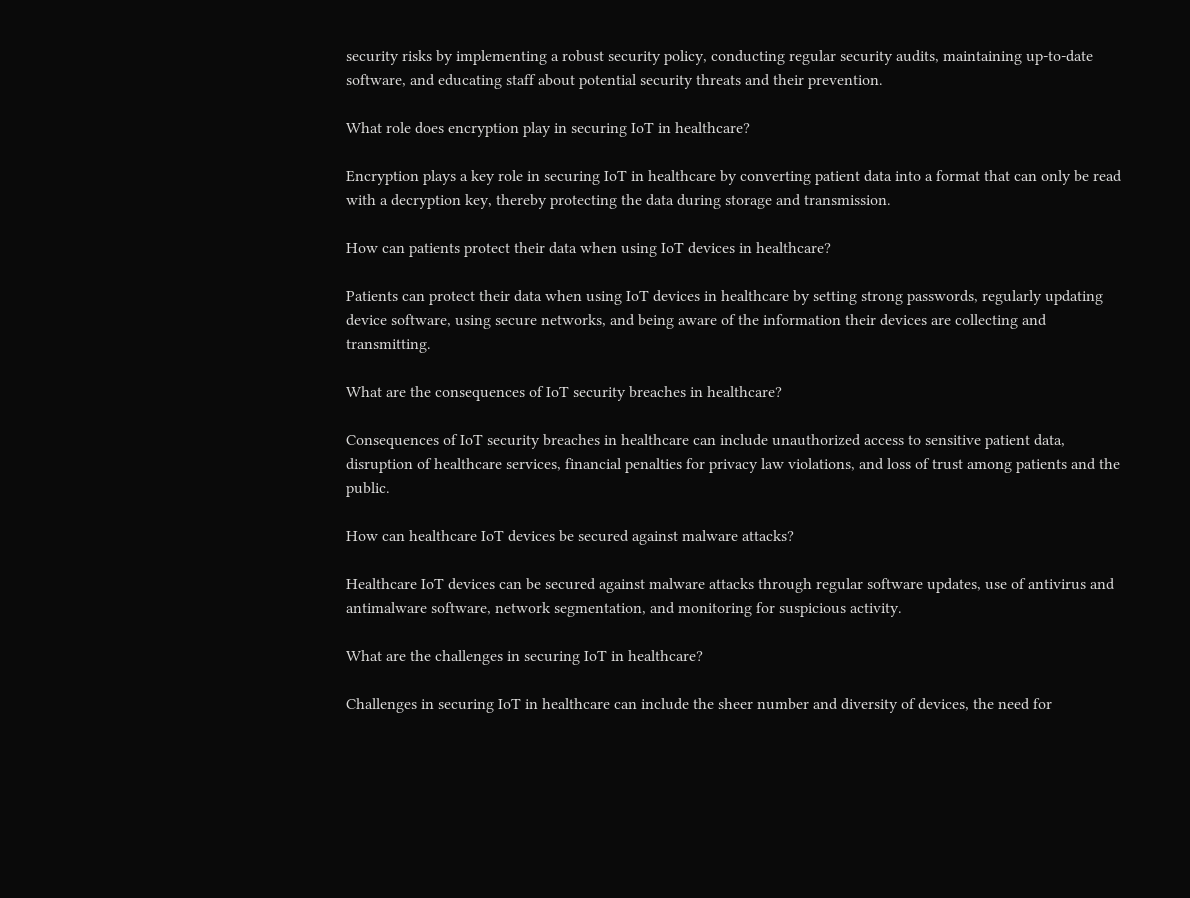security risks by implementing a robust security policy, conducting regular security audits, maintaining up-to-date software, and educating staff about potential security threats and their prevention.

What role does encryption play in securing IoT in healthcare?

Encryption plays a key role in securing IoT in healthcare by converting patient data into a format that can only be read with a decryption key, thereby protecting the data during storage and transmission.

How can patients protect their data when using IoT devices in healthcare?

Patients can protect their data when using IoT devices in healthcare by setting strong passwords, regularly updating device software, using secure networks, and being aware of the information their devices are collecting and transmitting.

What are the consequences of IoT security breaches in healthcare?

Consequences of IoT security breaches in healthcare can include unauthorized access to sensitive patient data, disruption of healthcare services, financial penalties for privacy law violations, and loss of trust among patients and the public.

How can healthcare IoT devices be secured against malware attacks?

Healthcare IoT devices can be secured against malware attacks through regular software updates, use of antivirus and antimalware software, network segmentation, and monitoring for suspicious activity.

What are the challenges in securing IoT in healthcare?

Challenges in securing IoT in healthcare can include the sheer number and diversity of devices, the need for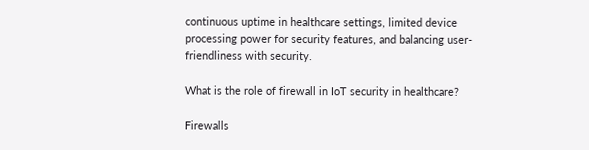continuous uptime in healthcare settings, limited device processing power for security features, and balancing user-friendliness with security.

What is the role of firewall in IoT security in healthcare?

Firewalls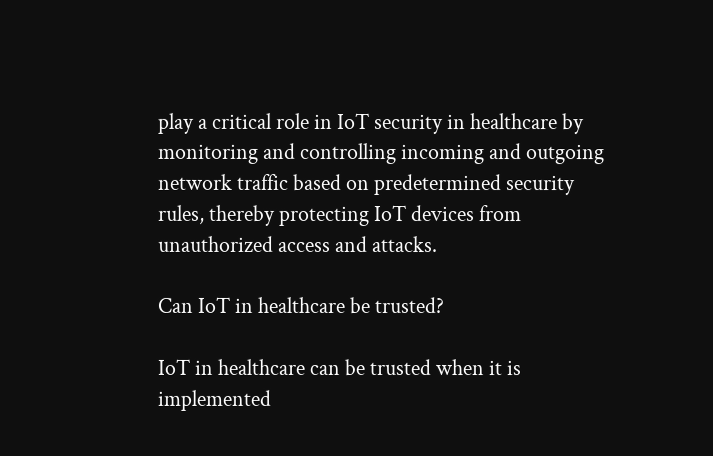play a critical role in IoT security in healthcare by monitoring and controlling incoming and outgoing network traffic based on predetermined security rules, thereby protecting IoT devices from unauthorized access and attacks.

Can IoT in healthcare be trusted?

IoT in healthcare can be trusted when it is implemented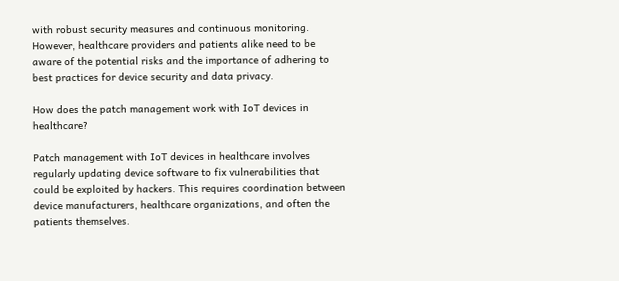with robust security measures and continuous monitoring. However, healthcare providers and patients alike need to be aware of the potential risks and the importance of adhering to best practices for device security and data privacy.

How does the patch management work with IoT devices in healthcare?

Patch management with IoT devices in healthcare involves regularly updating device software to fix vulnerabilities that could be exploited by hackers. This requires coordination between device manufacturers, healthcare organizations, and often the patients themselves.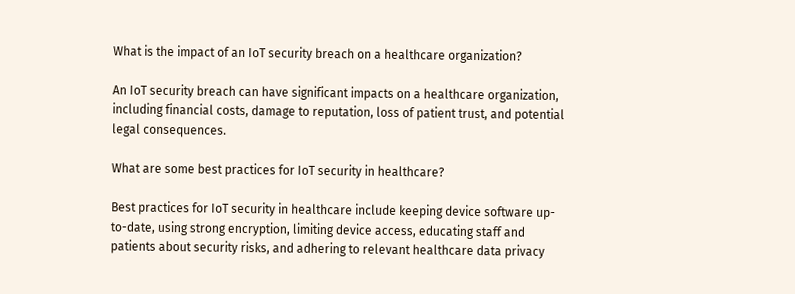What is the impact of an IoT security breach on a healthcare organization?

An IoT security breach can have significant impacts on a healthcare organization, including financial costs, damage to reputation, loss of patient trust, and potential legal consequences.

What are some best practices for IoT security in healthcare?

Best practices for IoT security in healthcare include keeping device software up-to-date, using strong encryption, limiting device access, educating staff and patients about security risks, and adhering to relevant healthcare data privacy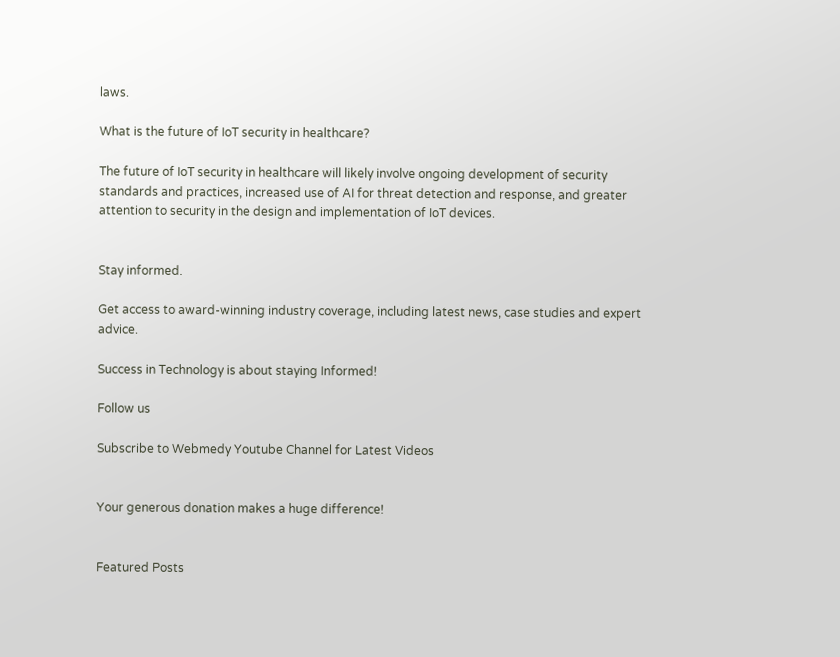laws.

What is the future of IoT security in healthcare?

The future of IoT security in healthcare will likely involve ongoing development of security standards and practices, increased use of AI for threat detection and response, and greater attention to security in the design and implementation of IoT devices.


Stay informed.

Get access to award-winning industry coverage, including latest news, case studies and expert advice.

Success in Technology is about staying Informed!

Follow us

Subscribe to Webmedy Youtube Channel for Latest Videos


Your generous donation makes a huge difference!


Featured Posts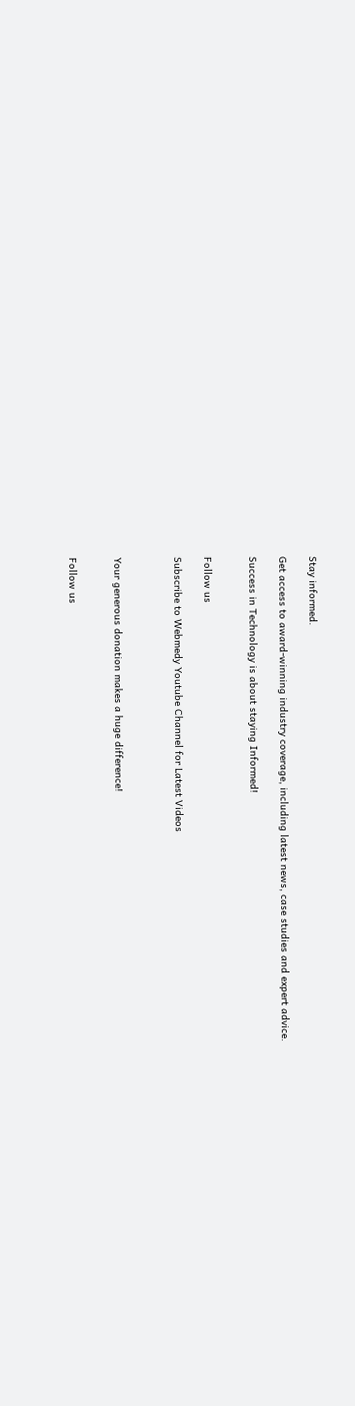Stay informed.

Get access to award-winning industry coverage, including latest news, case studies and expert advice.

Success in Technology is about staying Informed!


Follow us

Subscribe to Webmedy Youtube Channel for Latest Videos



Your generous donation makes a huge difference!


Follow us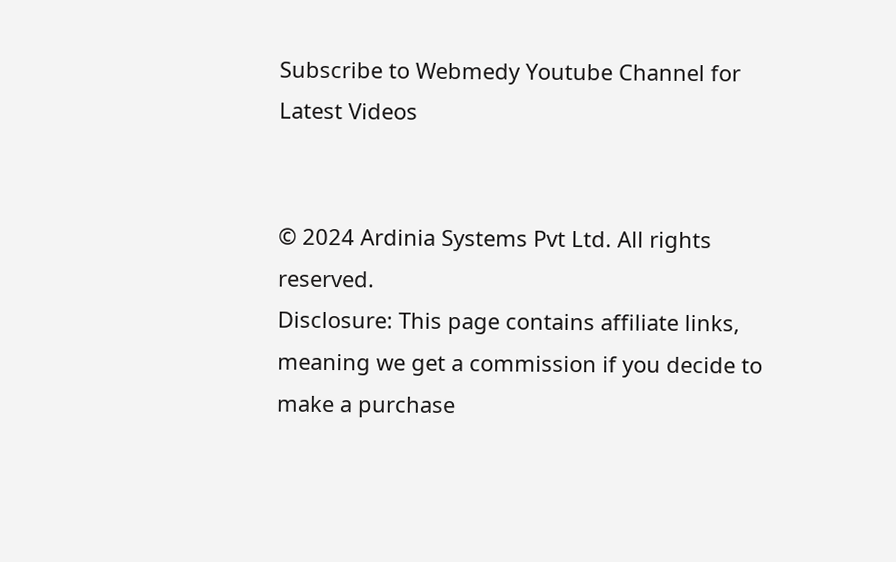Subscribe to Webmedy Youtube Channel for Latest Videos


© 2024 Ardinia Systems Pvt Ltd. All rights reserved.
Disclosure: This page contains affiliate links, meaning we get a commission if you decide to make a purchase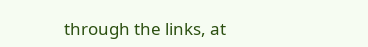through the links, at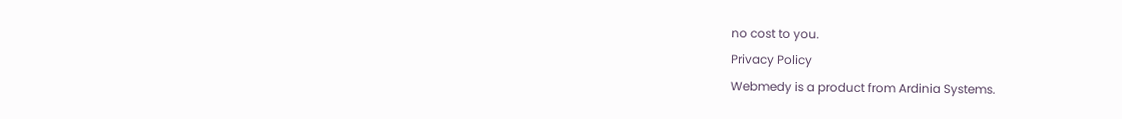no cost to you.
Privacy Policy
Webmedy is a product from Ardinia Systems.